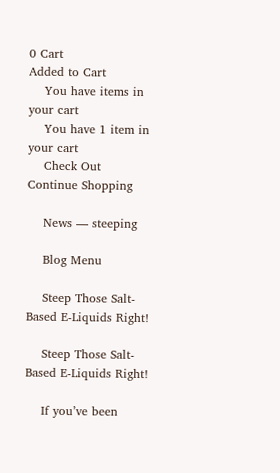0 Cart
Added to Cart
    You have items in your cart
    You have 1 item in your cart
    Check Out Continue Shopping

    News — steeping

    Blog Menu

    Steep Those Salt-Based E-Liquids Right!

    Steep Those Salt-Based E-Liquids Right!

    If you’ve been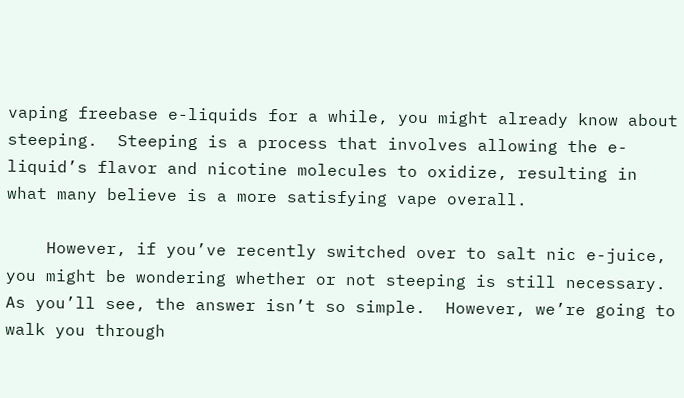vaping freebase e-liquids for a while, you might already know about steeping.  Steeping is a process that involves allowing the e-liquid’s flavor and nicotine molecules to oxidize, resulting in what many believe is a more satisfying vape overall.

    However, if you’ve recently switched over to salt nic e-juice, you might be wondering whether or not steeping is still necessary.  As you’ll see, the answer isn’t so simple.  However, we’re going to walk you through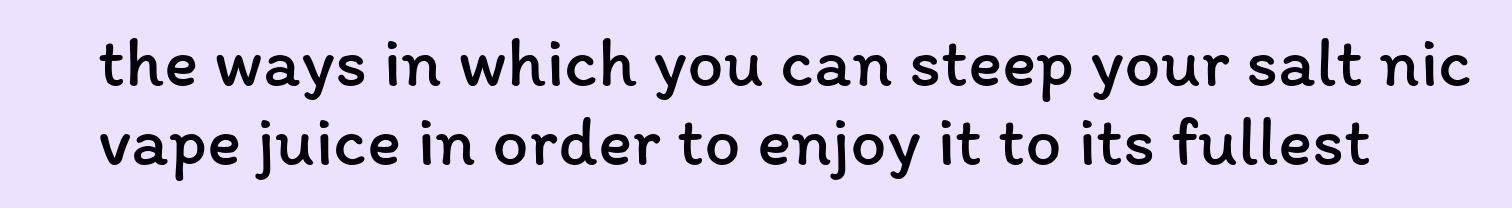the ways in which you can steep your salt nic vape juice in order to enjoy it to its fullest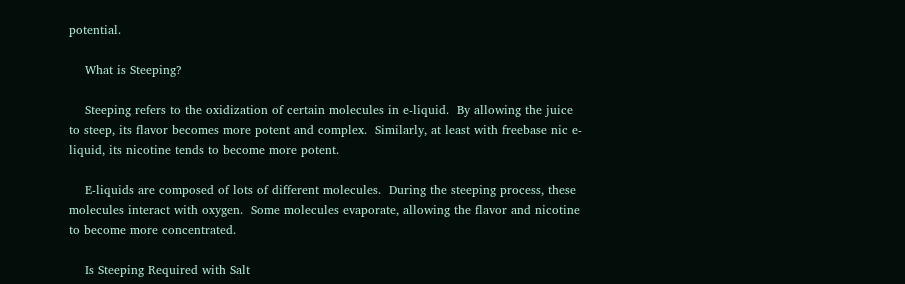potential.

    What is Steeping?

    Steeping refers to the oxidization of certain molecules in e-liquid.  By allowing the juice to steep, its flavor becomes more potent and complex.  Similarly, at least with freebase nic e-liquid, its nicotine tends to become more potent.

    E-liquids are composed of lots of different molecules.  During the steeping process, these molecules interact with oxygen.  Some molecules evaporate, allowing the flavor and nicotine to become more concentrated.

    Is Steeping Required with Salt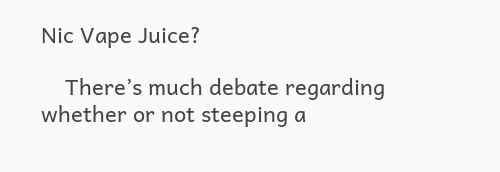Nic Vape Juice?

    There’s much debate regarding whether or not steeping a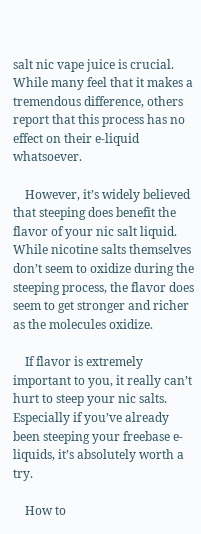salt nic vape juice is crucial.  While many feel that it makes a tremendous difference, others report that this process has no effect on their e-liquid whatsoever.

    However, it’s widely believed that steeping does benefit the flavor of your nic salt liquid.  While nicotine salts themselves don’t seem to oxidize during the steeping process, the flavor does seem to get stronger and richer as the molecules oxidize.

    If flavor is extremely important to you, it really can’t hurt to steep your nic salts.  Especially if you’ve already been steeping your freebase e-liquids, it’s absolutely worth a try.

    How to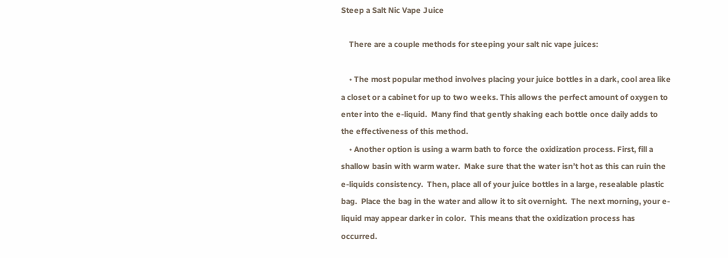Steep a Salt Nic Vape Juice

    There are a couple methods for steeping your salt nic vape juices:

    • The most popular method involves placing your juice bottles in a dark, cool area like a closet or a cabinet for up to two weeks. This allows the perfect amount of oxygen to enter into the e-liquid.  Many find that gently shaking each bottle once daily adds to the effectiveness of this method.
    • Another option is using a warm bath to force the oxidization process. First, fill a shallow basin with warm water.  Make sure that the water isn’t hot as this can ruin the e-liquids consistency.  Then, place all of your juice bottles in a large, resealable plastic bag.  Place the bag in the water and allow it to sit overnight.  The next morning, your e-liquid may appear darker in color.  This means that the oxidization process has occurred.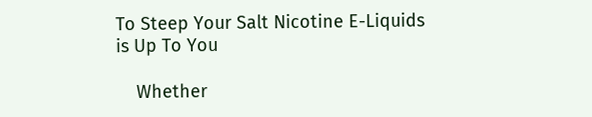To Steep Your Salt Nicotine E-Liquids is Up To You

    Whether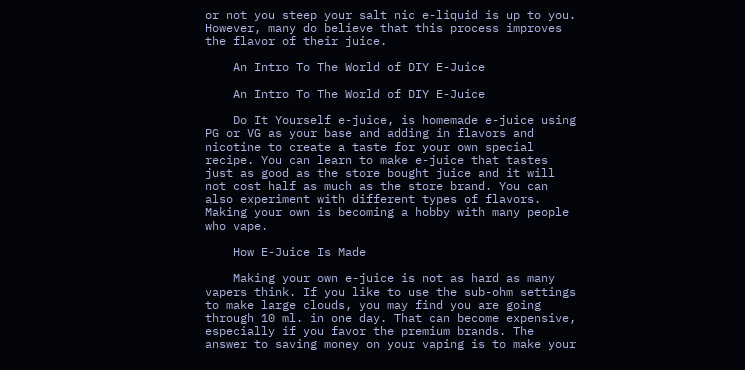or not you steep your salt nic e-liquid is up to you.  However, many do believe that this process improves the flavor of their juice.

    An Intro To The World of DIY E-Juice

    An Intro To The World of DIY E-Juice

    Do It Yourself e-juice, is homemade e-juice using PG or VG as your base and adding in flavors and nicotine to create a taste for your own special recipe. You can learn to make e-juice that tastes just as good as the store bought juice and it will not cost half as much as the store brand. You can also experiment with different types of flavors. Making your own is becoming a hobby with many people who vape.

    How E-Juice Is Made

    Making your own e-juice is not as hard as many vapers think. If you like to use the sub-ohm settings to make large clouds, you may find you are going through 10 ml. in one day. That can become expensive, especially if you favor the premium brands. The answer to saving money on your vaping is to make your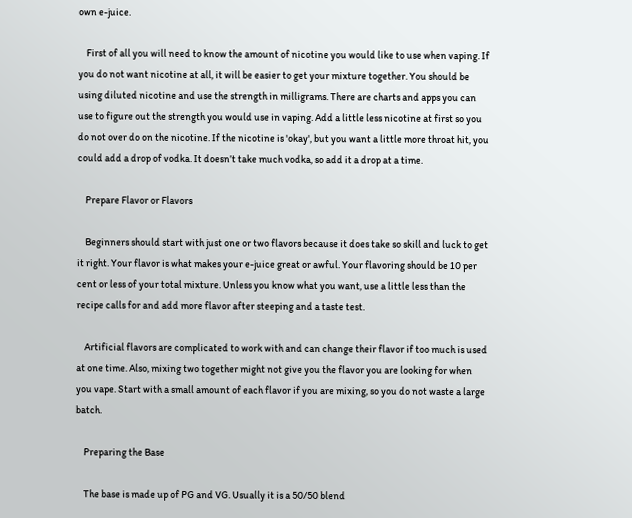own e-juice.

    First of all you will need to know the amount of nicotine you would like to use when vaping. If you do not want nicotine at all, it will be easier to get your mixture together. You should be using diluted nicotine and use the strength in milligrams. There are charts and apps you can use to figure out the strength you would use in vaping. Add a little less nicotine at first so you do not over do on the nicotine. If the nicotine is 'okay', but you want a little more throat hit, you could add a drop of vodka. It doesn’t take much vodka, so add it a drop at a time.

    Prepare Flavor or Flavors

    Beginners should start with just one or two flavors because it does take so skill and luck to get it right. Your flavor is what makes your e-juice great or awful. Your flavoring should be 10 per cent or less of your total mixture. Unless you know what you want, use a little less than the recipe calls for and add more flavor after steeping and a taste test.

    Artificial flavors are complicated to work with and can change their flavor if too much is used at one time. Also, mixing two together might not give you the flavor you are looking for when you vape. Start with a small amount of each flavor if you are mixing, so you do not waste a large batch.

    Preparing the Base

    The base is made up of PG and VG. Usually it is a 50/50 blend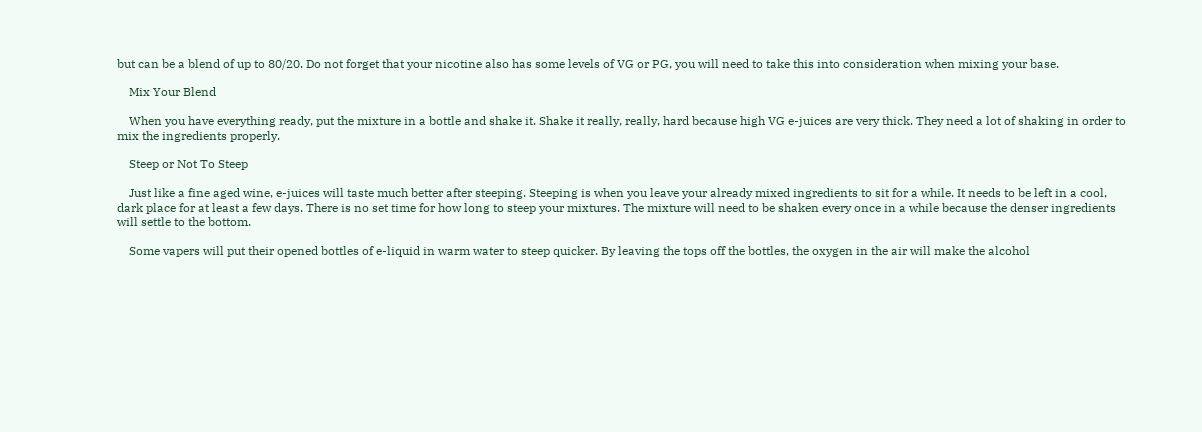but can be a blend of up to 80/20. Do not forget that your nicotine also has some levels of VG or PG, you will need to take this into consideration when mixing your base.

    Mix Your Blend

    When you have everything ready, put the mixture in a bottle and shake it. Shake it really, really, hard because high VG e-juices are very thick. They need a lot of shaking in order to mix the ingredients properly.

    Steep or Not To Steep

    Just like a fine aged wine, e-juices will taste much better after steeping. Steeping is when you leave your already mixed ingredients to sit for a while. It needs to be left in a cool, dark place for at least a few days. There is no set time for how long to steep your mixtures. The mixture will need to be shaken every once in a while because the denser ingredients will settle to the bottom.

    Some vapers will put their opened bottles of e-liquid in warm water to steep quicker. By leaving the tops off the bottles, the oxygen in the air will make the alcohol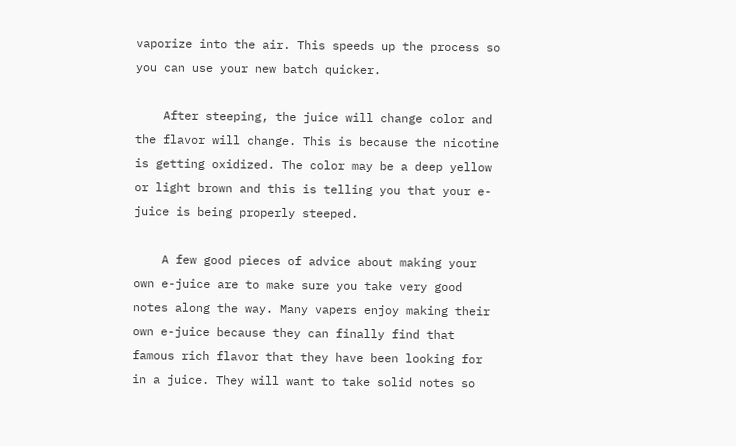vaporize into the air. This speeds up the process so you can use your new batch quicker.

    After steeping, the juice will change color and the flavor will change. This is because the nicotine is getting oxidized. The color may be a deep yellow or light brown and this is telling you that your e-juice is being properly steeped.

    A few good pieces of advice about making your own e-juice are to make sure you take very good notes along the way. Many vapers enjoy making their own e-juice because they can finally find that famous rich flavor that they have been looking for in a juice. They will want to take solid notes so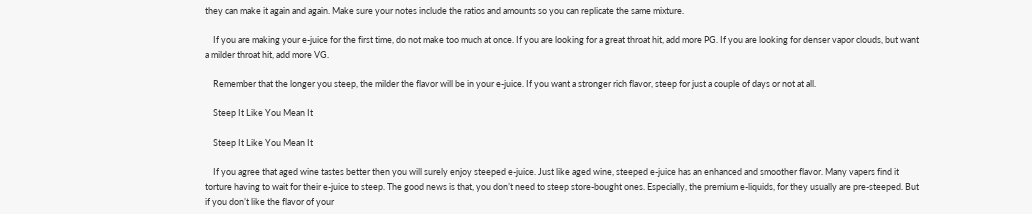they can make it again and again. Make sure your notes include the ratios and amounts so you can replicate the same mixture.

    If you are making your e-juice for the first time, do not make too much at once. If you are looking for a great throat hit, add more PG. If you are looking for denser vapor clouds, but want a milder throat hit, add more VG.

    Remember that the longer you steep, the milder the flavor will be in your e-juice. If you want a stronger rich flavor, steep for just a couple of days or not at all.

    Steep It Like You Mean It

    Steep It Like You Mean It

    If you agree that aged wine tastes better then you will surely enjoy steeped e-juice. Just like aged wine, steeped e-juice has an enhanced and smoother flavor. Many vapers find it torture having to wait for their e-juice to steep. The good news is that, you don’t need to steep store-bought ones. Especially, the premium e-liquids, for they usually are pre-steeped. But if you don’t like the flavor of your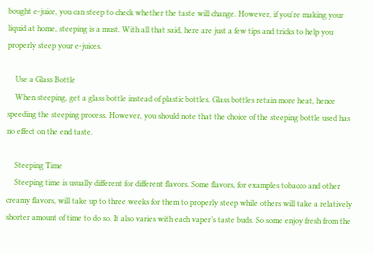bought e-juice, you can steep to check whether the taste will change. However, if you're making your liquid at home, steeping is a must. With all that said, here are just a few tips and tricks to help you properly steep your e-juices.

    Use a Glass Bottle
    When steeping, get a glass bottle instead of plastic bottles. Glass bottles retain more heat, hence speeding the steeping process. However, you should note that the choice of the steeping bottle used has no effect on the end taste.

    Steeping Time
    Steeping time is usually different for different flavors. Some flavors, for examples tobacco and other creamy flavors, will take up to three weeks for them to properly steep while others will take a relatively shorter amount of time to do so. It also varies with each vaper’s taste buds. So some enjoy fresh from the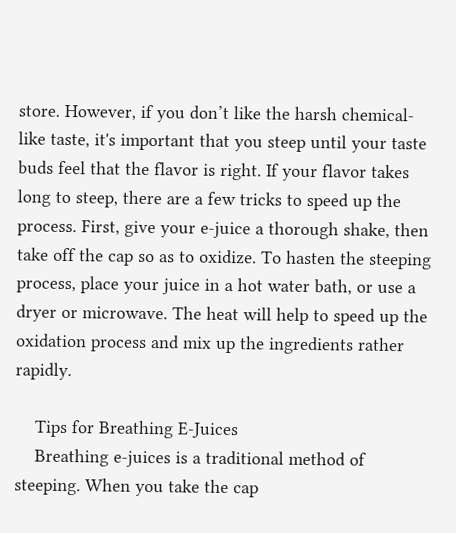store. However, if you don’t like the harsh chemical-like taste, it's important that you steep until your taste buds feel that the flavor is right. If your flavor takes long to steep, there are a few tricks to speed up the process. First, give your e-juice a thorough shake, then take off the cap so as to oxidize. To hasten the steeping process, place your juice in a hot water bath, or use a dryer or microwave. The heat will help to speed up the oxidation process and mix up the ingredients rather rapidly.

    Tips for Breathing E-Juices
    Breathing e-juices is a traditional method of steeping. When you take the cap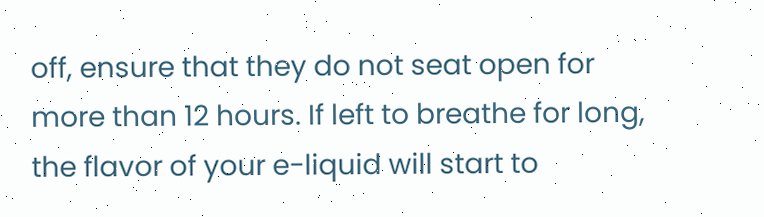off, ensure that they do not seat open for more than 12 hours. If left to breathe for long, the flavor of your e-liquid will start to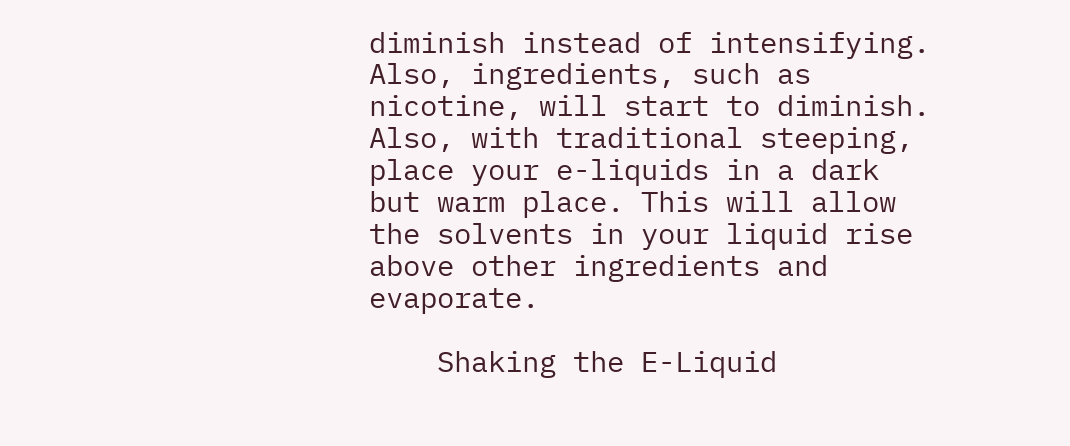diminish instead of intensifying. Also, ingredients, such as nicotine, will start to diminish. Also, with traditional steeping, place your e-liquids in a dark but warm place. This will allow the solvents in your liquid rise above other ingredients and evaporate.

    Shaking the E-Liquid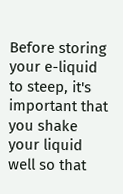Before storing your e-liquid to steep, it's important that you shake your liquid well so that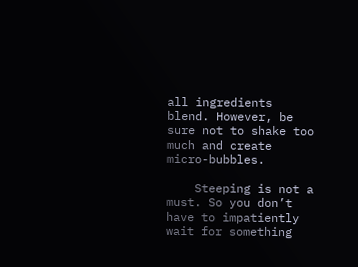all ingredients blend. However, be sure not to shake too much and create micro-bubbles.

    Steeping is not a must. So you don’t have to impatiently wait for something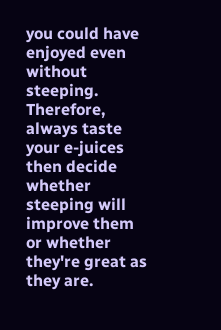you could have enjoyed even without steeping. Therefore, always taste your e-juices then decide whether steeping will improve them or whether they're great as they are.